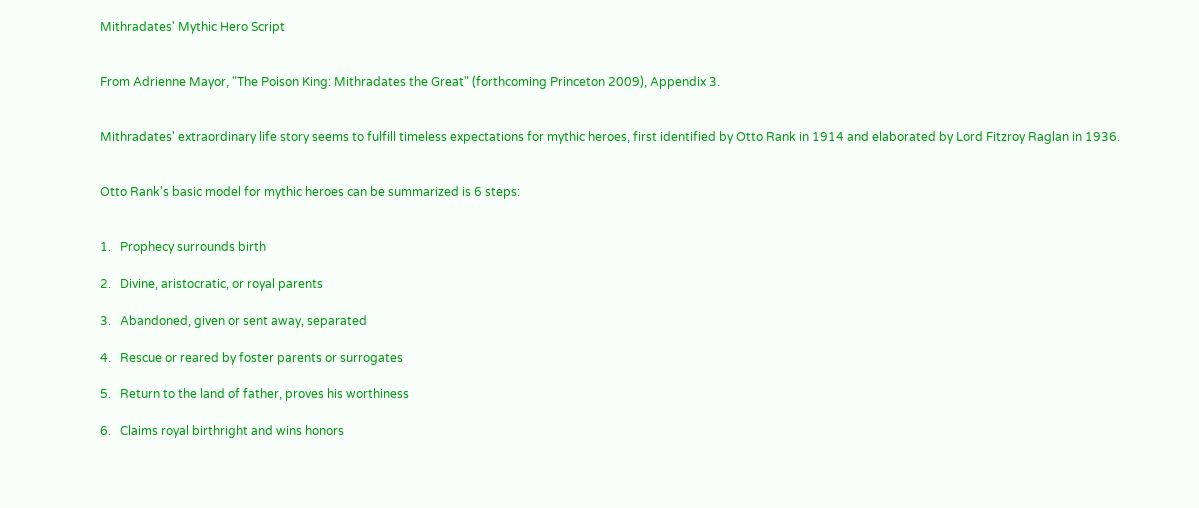Mithradates' Mythic Hero Script


From Adrienne Mayor, "The Poison King: Mithradates the Great" (forthcoming Princeton 2009), Appendix 3.


Mithradates' extraordinary life story seems to fulfill timeless expectations for mythic heroes, first identified by Otto Rank in 1914 and elaborated by Lord Fitzroy Raglan in 1936.


Otto Rank's basic model for mythic heroes can be summarized is 6 steps:


1.   Prophecy surrounds birth

2.   Divine, aristocratic, or royal parents

3.   Abandoned, given or sent away, separated

4.   Rescue or reared by foster parents or surrogates

5.   Return to the land of father, proves his worthiness

6.   Claims royal birthright and wins honors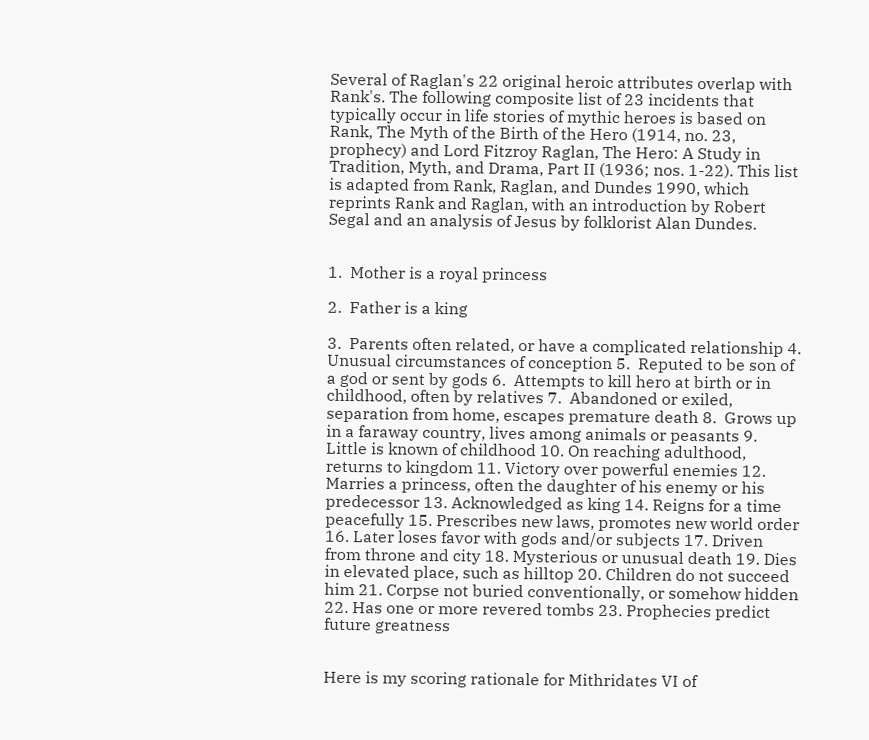Several of Raglan's 22 original heroic attributes overlap with Rank's. The following composite list of 23 incidents that typically occur in life stories of mythic heroes is based on Rank, The Myth of the Birth of the Hero (1914, no. 23, prophecy) and Lord Fitzroy Raglan, The Hero: A Study in Tradition, Myth, and Drama, Part II (1936; nos. 1-22). This list is adapted from Rank, Raglan, and Dundes 1990, which reprints Rank and Raglan, with an introduction by Robert Segal and an analysis of Jesus by folklorist Alan Dundes.


1.  Mother is a royal princess

2.  Father is a king

3.  Parents often related, or have a complicated relationship 4.  Unusual circumstances of conception 5.  Reputed to be son of a god or sent by gods 6.  Attempts to kill hero at birth or in childhood, often by relatives 7.  Abandoned or exiled, separation from home, escapes premature death 8.  Grows up in a faraway country, lives among animals or peasants 9.  Little is known of childhood 10. On reaching adulthood, returns to kingdom 11. Victory over powerful enemies 12. Marries a princess, often the daughter of his enemy or his predecessor 13. Acknowledged as king 14. Reigns for a time peacefully 15. Prescribes new laws, promotes new world order 16. Later loses favor with gods and/or subjects 17. Driven from throne and city 18. Mysterious or unusual death 19. Dies in elevated place, such as hilltop 20. Children do not succeed him 21. Corpse not buried conventionally, or somehow hidden 22. Has one or more revered tombs 23. Prophecies predict future greatness


Here is my scoring rationale for Mithridates VI of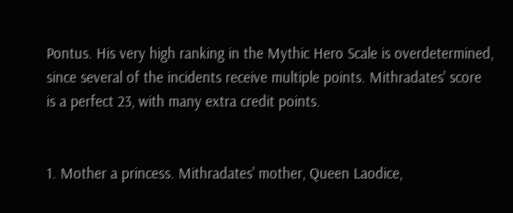Pontus. His very high ranking in the Mythic Hero Scale is overdetermined, since several of the incidents receive multiple points. Mithradates' score is a perfect 23, with many extra credit points.


1. Mother a princess. Mithradates' mother, Queen Laodice,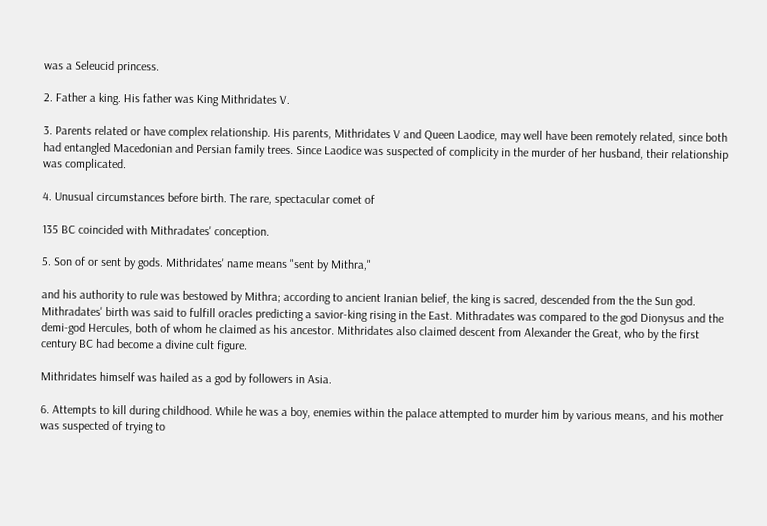was a Seleucid princess.

2. Father a king. His father was King Mithridates V.

3. Parents related or have complex relationship. His parents, Mithridates V and Queen Laodice, may well have been remotely related, since both had entangled Macedonian and Persian family trees. Since Laodice was suspected of complicity in the murder of her husband, their relationship was complicated.

4. Unusual circumstances before birth. The rare, spectacular comet of

135 BC coincided with Mithradates' conception.

5. Son of or sent by gods. Mithridates' name means "sent by Mithra,"

and his authority to rule was bestowed by Mithra; according to ancient Iranian belief, the king is sacred, descended from the the Sun god. Mithradates' birth was said to fulfill oracles predicting a savior-king rising in the East. Mithradates was compared to the god Dionysus and the demi-god Hercules, both of whom he claimed as his ancestor. Mithridates also claimed descent from Alexander the Great, who by the first century BC had become a divine cult figure.

Mithridates himself was hailed as a god by followers in Asia.

6. Attempts to kill during childhood. While he was a boy, enemies within the palace attempted to murder him by various means, and his mother was suspected of trying to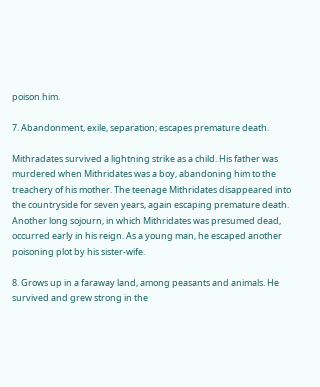poison him.

7. Abandonment, exile, separation; escapes premature death.

Mithradates survived a lightning strike as a child. His father was murdered when Mithridates was a boy, abandoning him to the treachery of his mother. The teenage Mithridates disappeared into the countryside for seven years, again escaping premature death. Another long sojourn, in which Mithridates was presumed dead, occurred early in his reign. As a young man, he escaped another poisoning plot by his sister-wife.

8. Grows up in a faraway land, among peasants and animals. He survived and grew strong in the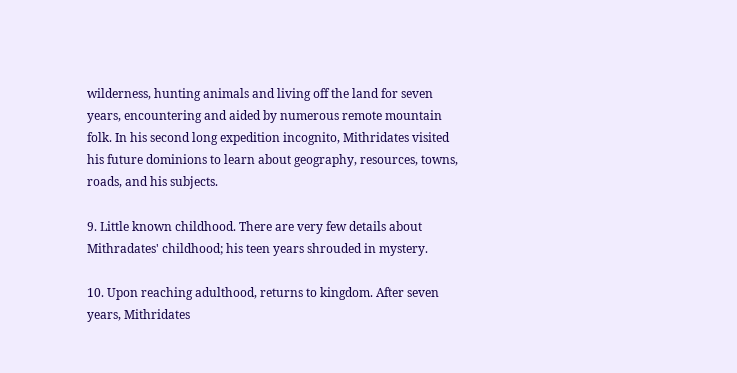wilderness, hunting animals and living off the land for seven years, encountering and aided by numerous remote mountain folk. In his second long expedition incognito, Mithridates visited his future dominions to learn about geography, resources, towns, roads, and his subjects.

9. Little known childhood. There are very few details about Mithradates' childhood; his teen years shrouded in mystery.

10. Upon reaching adulthood, returns to kingdom. After seven years, Mithridates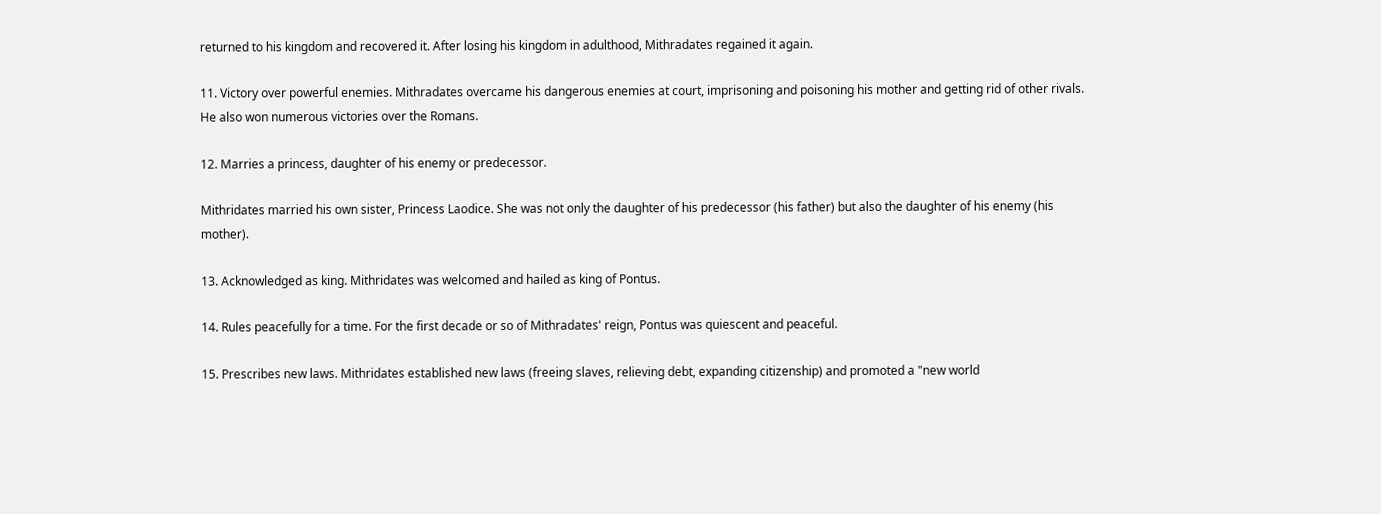returned to his kingdom and recovered it. After losing his kingdom in adulthood, Mithradates regained it again.

11. Victory over powerful enemies. Mithradates overcame his dangerous enemies at court, imprisoning and poisoning his mother and getting rid of other rivals. He also won numerous victories over the Romans.

12. Marries a princess, daughter of his enemy or predecessor.

Mithridates married his own sister, Princess Laodice. She was not only the daughter of his predecessor (his father) but also the daughter of his enemy (his mother).

13. Acknowledged as king. Mithridates was welcomed and hailed as king of Pontus.

14. Rules peacefully for a time. For the first decade or so of Mithradates' reign, Pontus was quiescent and peaceful.

15. Prescribes new laws. Mithridates established new laws (freeing slaves, relieving debt, expanding citizenship) and promoted a "new world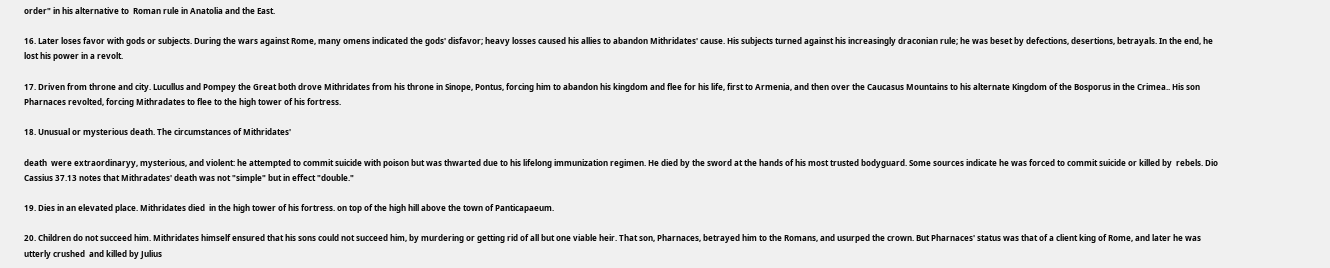order" in his alternative to  Roman rule in Anatolia and the East.

16. Later loses favor with gods or subjects. During the wars against Rome, many omens indicated the gods' disfavor; heavy losses caused his allies to abandon Mithridates' cause. His subjects turned against his increasingly draconian rule; he was beset by defections, desertions, betrayals. In the end, he lost his power in a revolt.

17. Driven from throne and city. Lucullus and Pompey the Great both drove Mithridates from his throne in Sinope, Pontus, forcing him to abandon his kingdom and flee for his life, first to Armenia, and then over the Caucasus Mountains to his alternate Kingdom of the Bosporus in the Crimea.. His son Pharnaces revolted, forcing Mithradates to flee to the high tower of his fortress.

18. Unusual or mysterious death. The circumstances of Mithridates'

death  were extraordinaryy, mysterious, and violent: he attempted to commit suicide with poison but was thwarted due to his lifelong immunization regimen. He died by the sword at the hands of his most trusted bodyguard. Some sources indicate he was forced to commit suicide or killed by  rebels. Dio Cassius 37.13 notes that Mithradates' death was not "simple" but in effect "double."

19. Dies in an elevated place. Mithridates died  in the high tower of his fortress. on top of the high hill above the town of Panticapaeum.

20. Children do not succeed him. Mithridates himself ensured that his sons could not succeed him, by murdering or getting rid of all but one viable heir. That son, Pharnaces, betrayed him to the Romans, and usurped the crown. But Pharnaces' status was that of a client king of Rome, and later he was utterly crushed  and killed by Julius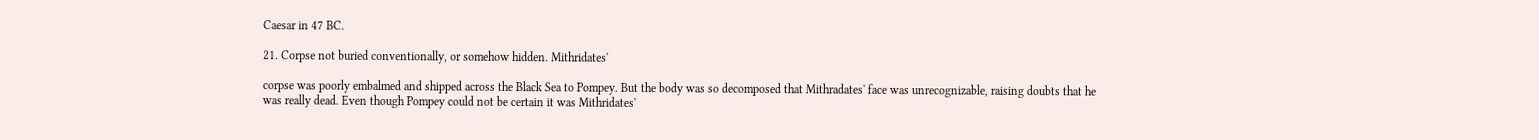Caesar in 47 BC.

21. Corpse not buried conventionally, or somehow hidden. Mithridates'

corpse was poorly embalmed and shipped across the Black Sea to Pompey. But the body was so decomposed that Mithradates' face was unrecognizable, raising doubts that he was really dead. Even though Pompey could not be certain it was Mithridates'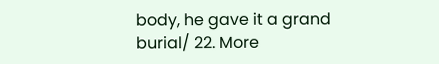body, he gave it a grand burial/ 22. More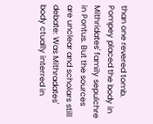than one revered tomb. Pompey placed the body in Mithridates' family sepulchre in Pontus. But the sources are unclear and scholars still debate: Was Mithradates' body ctually interred in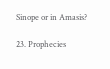Sinope or in Amasis?

23. Prophecies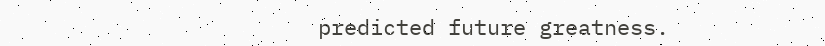predicted future greatness.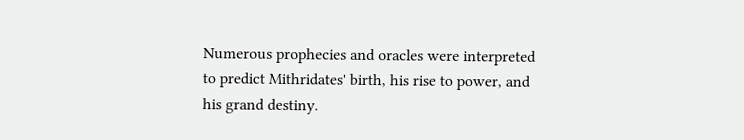Numerous prophecies and oracles were interpreted to predict Mithridates' birth, his rise to power, and his grand destiny.